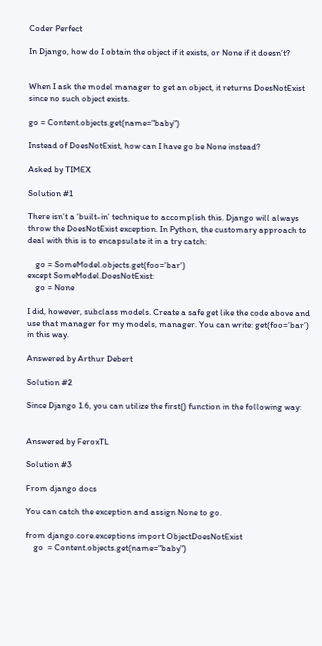Coder Perfect

In Django, how do I obtain the object if it exists, or None if it doesn’t?


When I ask the model manager to get an object, it returns DoesNotExist since no such object exists.

go = Content.objects.get(name="baby")

Instead of DoesNotExist, how can I have go be None instead?

Asked by TIMEX

Solution #1

There isn’t a ‘built-in’ technique to accomplish this. Django will always throw the DoesNotExist exception. In Python, the customary approach to deal with this is to encapsulate it in a try catch:

    go = SomeModel.objects.get(foo='bar')
except SomeModel.DoesNotExist:
    go = None

I did, however, subclass models. Create a safe get like the code above and use that manager for my models, manager. You can write: get(foo=’bar’) in this way.

Answered by Arthur Debert

Solution #2

Since Django 1.6, you can utilize the first() function in the following way:


Answered by FeroxTL

Solution #3

From django docs

You can catch the exception and assign None to go.

from django.core.exceptions import ObjectDoesNotExist
    go  = Content.objects.get(name="baby")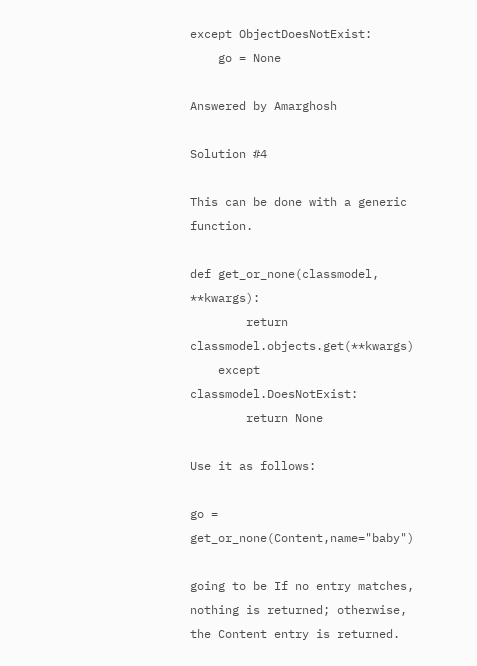except ObjectDoesNotExist:
    go = None

Answered by Amarghosh

Solution #4

This can be done with a generic function.

def get_or_none(classmodel, **kwargs):
        return classmodel.objects.get(**kwargs)
    except classmodel.DoesNotExist:
        return None

Use it as follows:

go = get_or_none(Content,name="baby")

going to be If no entry matches, nothing is returned; otherwise, the Content entry is returned.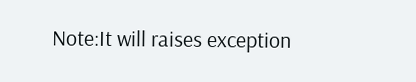Note:It will raises exception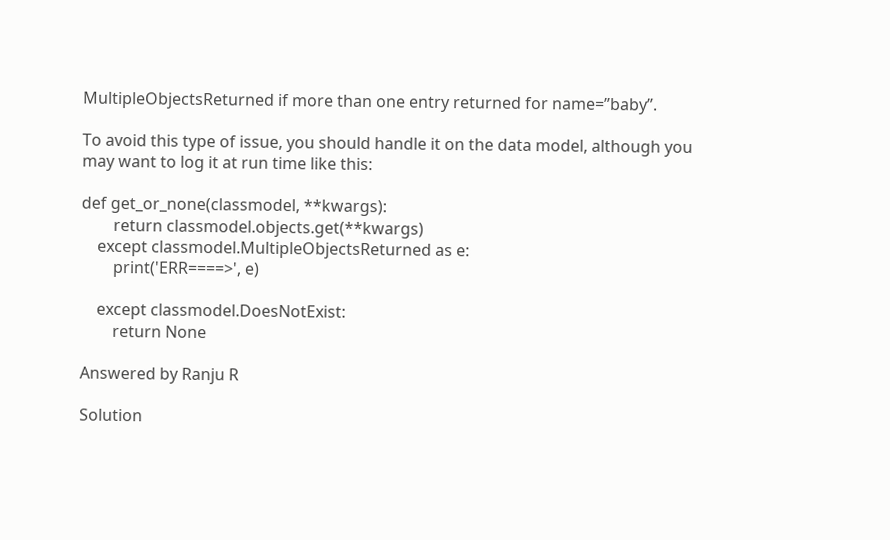MultipleObjectsReturned if more than one entry returned for name=”baby”.

To avoid this type of issue, you should handle it on the data model, although you may want to log it at run time like this:

def get_or_none(classmodel, **kwargs):
        return classmodel.objects.get(**kwargs)
    except classmodel.MultipleObjectsReturned as e:
        print('ERR====>', e)

    except classmodel.DoesNotExist:
        return None

Answered by Ranju R

Solution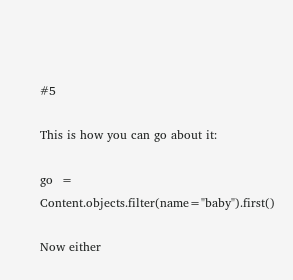#5

This is how you can go about it:

go  = Content.objects.filter(name="baby").first()

Now either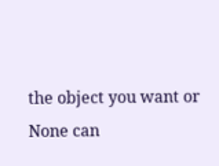the object you want or None can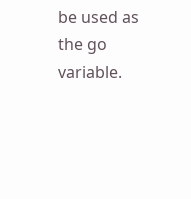be used as the go variable.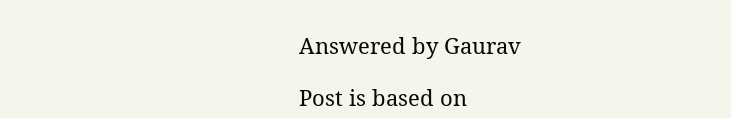Answered by Gaurav

Post is based on